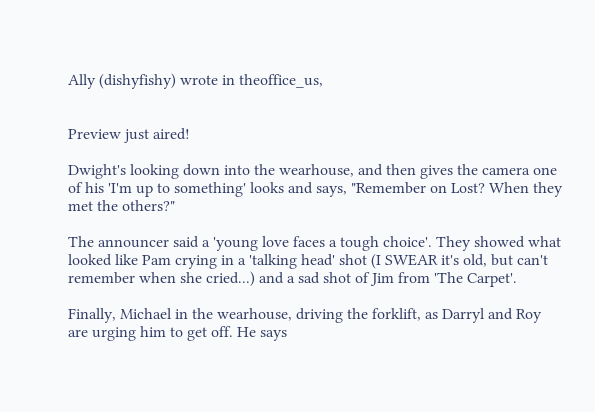Ally (dishyfishy) wrote in theoffice_us,


Preview just aired!

Dwight's looking down into the wearhouse, and then gives the camera one of his 'I'm up to something' looks and says, "Remember on Lost? When they met the others?"

The announcer said a 'young love faces a tough choice'. They showed what looked like Pam crying in a 'talking head' shot (I SWEAR it's old, but can't remember when she cried...) and a sad shot of Jim from 'The Carpet'.

Finally, Michael in the wearhouse, driving the forklift, as Darryl and Roy are urging him to get off. He says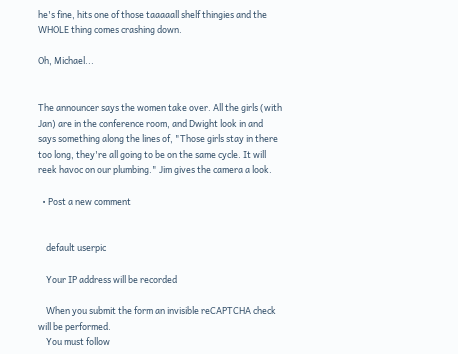he's fine, hits one of those taaaaall shelf thingies and the WHOLE thing comes crashing down.

Oh, Michael...


The announcer says the women take over. All the girls (with Jan) are in the conference room, and Dwight look in and says something along the lines of, "Those girls stay in there too long, they're all going to be on the same cycle. It will reek havoc on our plumbing." Jim gives the camera a look.

  • Post a new comment


    default userpic

    Your IP address will be recorded

    When you submit the form an invisible reCAPTCHA check will be performed.
    You must follow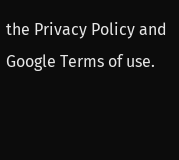the Privacy Policy and Google Terms of use.